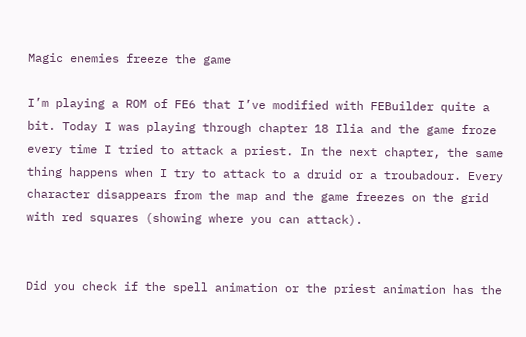Magic enemies freeze the game

I’m playing a ROM of FE6 that I’ve modified with FEBuilder quite a bit. Today I was playing through chapter 18 Ilia and the game froze every time I tried to attack a priest. In the next chapter, the same thing happens when I try to attack to a druid or a troubadour. Every character disappears from the map and the game freezes on the grid with red squares (showing where you can attack).


Did you check if the spell animation or the priest animation has the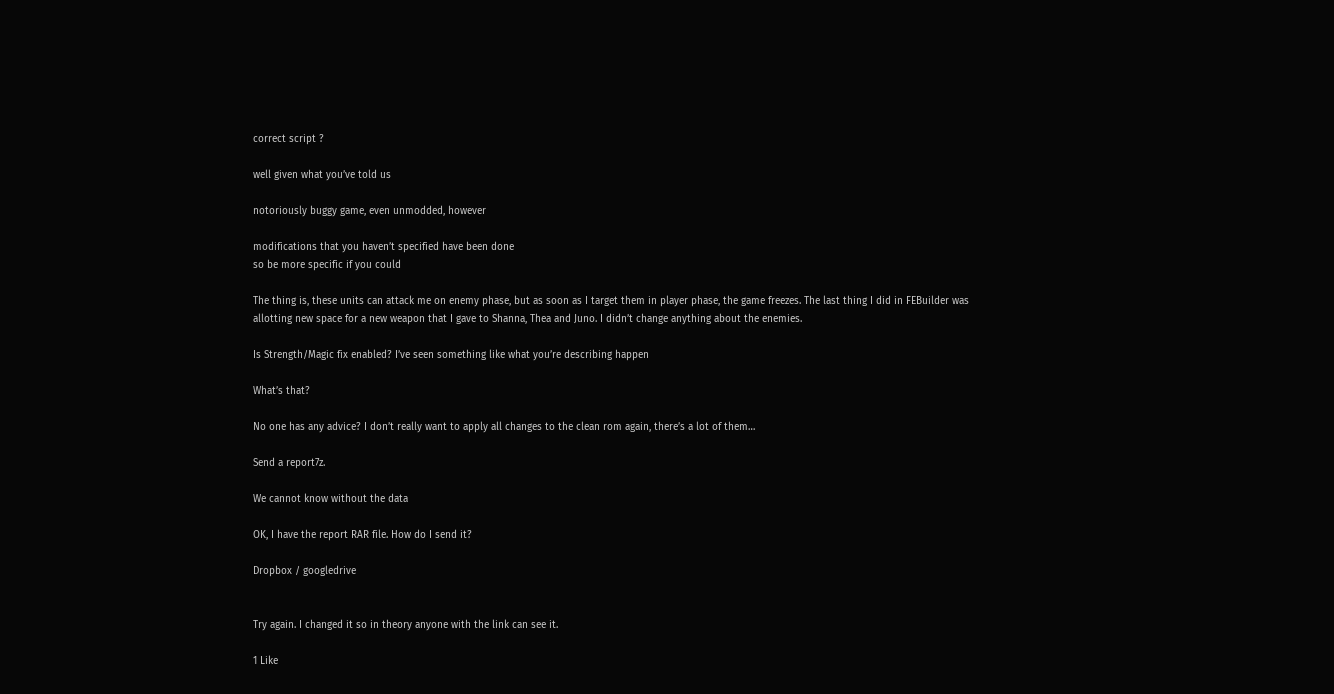correct script ?

well given what you’ve told us

notoriously buggy game, even unmodded, however

modifications that you haven’t specified have been done
so be more specific if you could

The thing is, these units can attack me on enemy phase, but as soon as I target them in player phase, the game freezes. The last thing I did in FEBuilder was allotting new space for a new weapon that I gave to Shanna, Thea and Juno. I didn’t change anything about the enemies.

Is Strength/Magic fix enabled? I’ve seen something like what you’re describing happen

What’s that?

No one has any advice? I don’t really want to apply all changes to the clean rom again, there’s a lot of them…

Send a report7z.

We cannot know without the data

OK, I have the report RAR file. How do I send it?

Dropbox / googledrive


Try again. I changed it so in theory anyone with the link can see it.

1 Like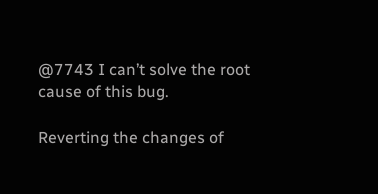@7743 I can’t solve the root cause of this bug.

Reverting the changes of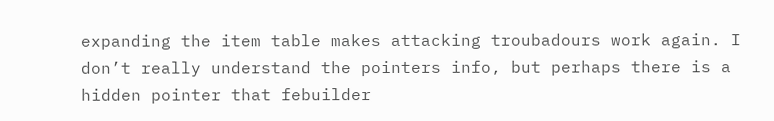expanding the item table makes attacking troubadours work again. I don’t really understand the pointers info, but perhaps there is a hidden pointer that febuilder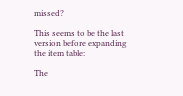missed?

This seems to be the last version before expanding the item table:

The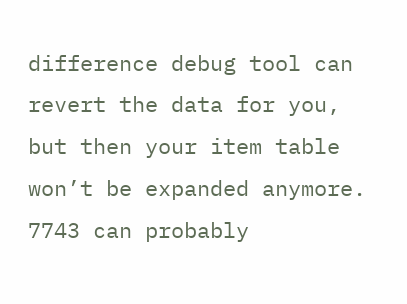difference debug tool can revert the data for you, but then your item table won’t be expanded anymore. 7743 can probably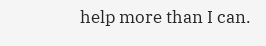help more than I can.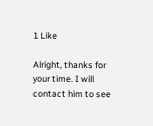1 Like

Alright, thanks for your time. I will contact him to see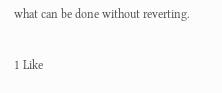what can be done without reverting.

1 Like